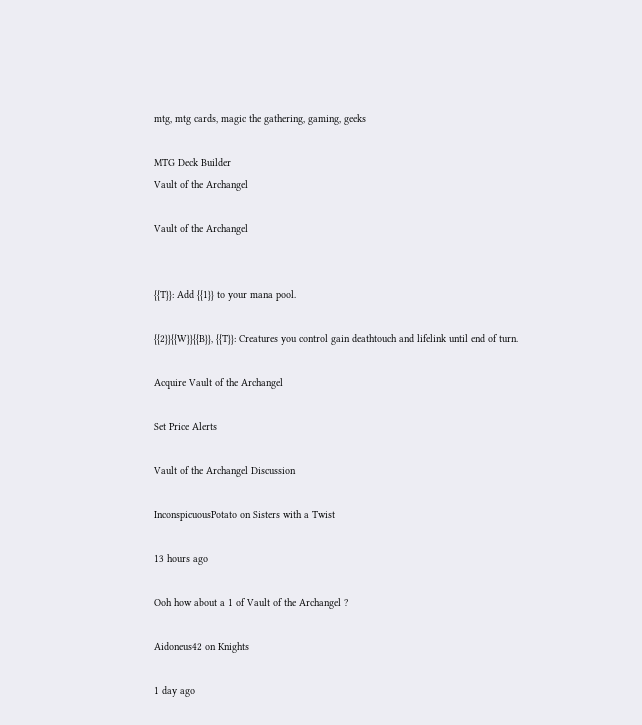mtg, mtg cards, magic the gathering, gaming, geeks

MTG Deck Builder
Vault of the Archangel

Vault of the Archangel


{{T}}: Add {{1}} to your mana pool.

{{2}}{{W}}{{B}}, {{T}}: Creatures you control gain deathtouch and lifelink until end of turn.

Acquire Vault of the Archangel

Set Price Alerts

Vault of the Archangel Discussion

InconspicuousPotato on Sisters with a Twist

13 hours ago

Ooh how about a 1 of Vault of the Archangel ?

Aidoneus42 on Knights

1 day ago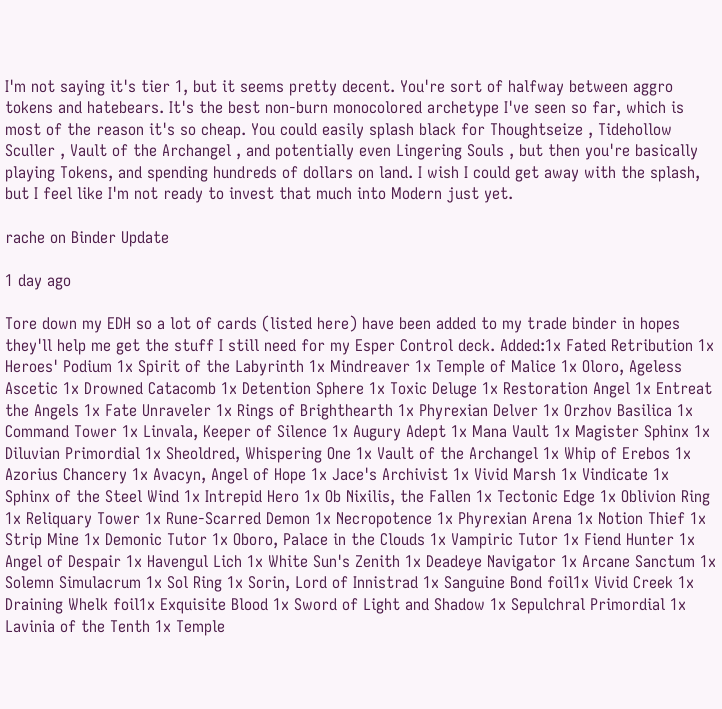I'm not saying it's tier 1, but it seems pretty decent. You're sort of halfway between aggro tokens and hatebears. It's the best non-burn monocolored archetype I've seen so far, which is most of the reason it's so cheap. You could easily splash black for Thoughtseize , Tidehollow Sculler , Vault of the Archangel , and potentially even Lingering Souls , but then you're basically playing Tokens, and spending hundreds of dollars on land. I wish I could get away with the splash, but I feel like I'm not ready to invest that much into Modern just yet.

rache on Binder Update

1 day ago

Tore down my EDH so a lot of cards (listed here) have been added to my trade binder in hopes they'll help me get the stuff I still need for my Esper Control deck. Added:1x Fated Retribution 1x Heroes' Podium 1x Spirit of the Labyrinth 1x Mindreaver 1x Temple of Malice 1x Oloro, Ageless Ascetic 1x Drowned Catacomb 1x Detention Sphere 1x Toxic Deluge 1x Restoration Angel 1x Entreat the Angels 1x Fate Unraveler 1x Rings of Brighthearth 1x Phyrexian Delver 1x Orzhov Basilica 1x Command Tower 1x Linvala, Keeper of Silence 1x Augury Adept 1x Mana Vault 1x Magister Sphinx 1x Diluvian Primordial 1x Sheoldred, Whispering One 1x Vault of the Archangel 1x Whip of Erebos 1x Azorius Chancery 1x Avacyn, Angel of Hope 1x Jace's Archivist 1x Vivid Marsh 1x Vindicate 1x Sphinx of the Steel Wind 1x Intrepid Hero 1x Ob Nixilis, the Fallen 1x Tectonic Edge 1x Oblivion Ring 1x Reliquary Tower 1x Rune-Scarred Demon 1x Necropotence 1x Phyrexian Arena 1x Notion Thief 1x Strip Mine 1x Demonic Tutor 1x Oboro, Palace in the Clouds 1x Vampiric Tutor 1x Fiend Hunter 1x Angel of Despair 1x Havengul Lich 1x White Sun's Zenith 1x Deadeye Navigator 1x Arcane Sanctum 1x Solemn Simulacrum 1x Sol Ring 1x Sorin, Lord of Innistrad 1x Sanguine Bond foil1x Vivid Creek 1x Draining Whelk foil1x Exquisite Blood 1x Sword of Light and Shadow 1x Sepulchral Primordial 1x Lavinia of the Tenth 1x Temple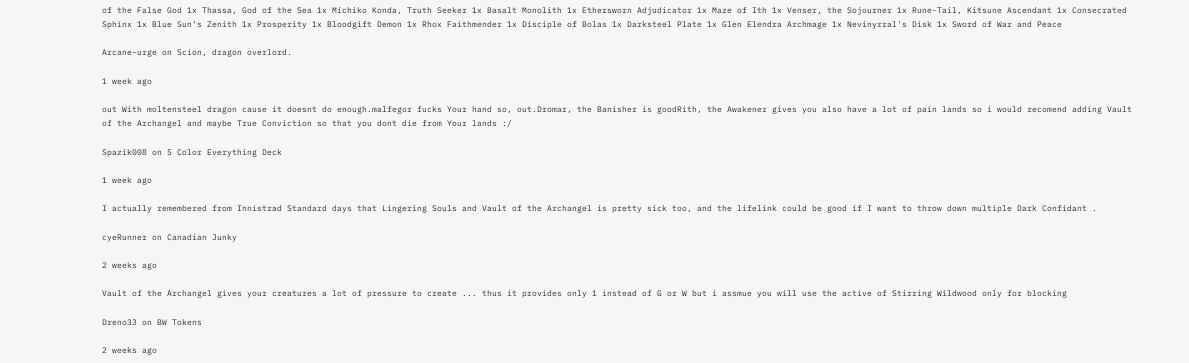of the False God 1x Thassa, God of the Sea 1x Michiko Konda, Truth Seeker 1x Basalt Monolith 1x Ethersworn Adjudicator 1x Maze of Ith 1x Venser, the Sojourner 1x Rune-Tail, Kitsune Ascendant 1x Consecrated Sphinx 1x Blue Sun's Zenith 1x Prosperity 1x Bloodgift Demon 1x Rhox Faithmender 1x Disciple of Bolas 1x Darksteel Plate 1x Glen Elendra Archmage 1x Nevinyrral's Disk 1x Sword of War and Peace

Arcane-urge on Scion, dragon overlord.

1 week ago

out With moltensteel dragon cause it doesnt do enough.malfegor fucks Your hand so, out.Dromar, the Banisher is goodRith, the Awakener gives you also have a lot of pain lands so i would recomend adding Vault of the Archangel and maybe True Conviction so that you dont die from Your lands :/

Spazik008 on 5 Color Everything Deck

1 week ago

I actually remembered from Innistrad Standard days that Lingering Souls and Vault of the Archangel is pretty sick too, and the lifelink could be good if I want to throw down multiple Dark Confidant .

cyeRunner on Canadian Junky

2 weeks ago

Vault of the Archangel gives your creatures a lot of pressure to create ... thus it provides only 1 instead of G or W but i assmue you will use the active of Stirring Wildwood only for blocking

Dreno33 on BW Tokens

2 weeks ago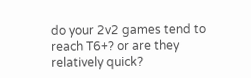do your 2v2 games tend to reach T6+? or are they relatively quick?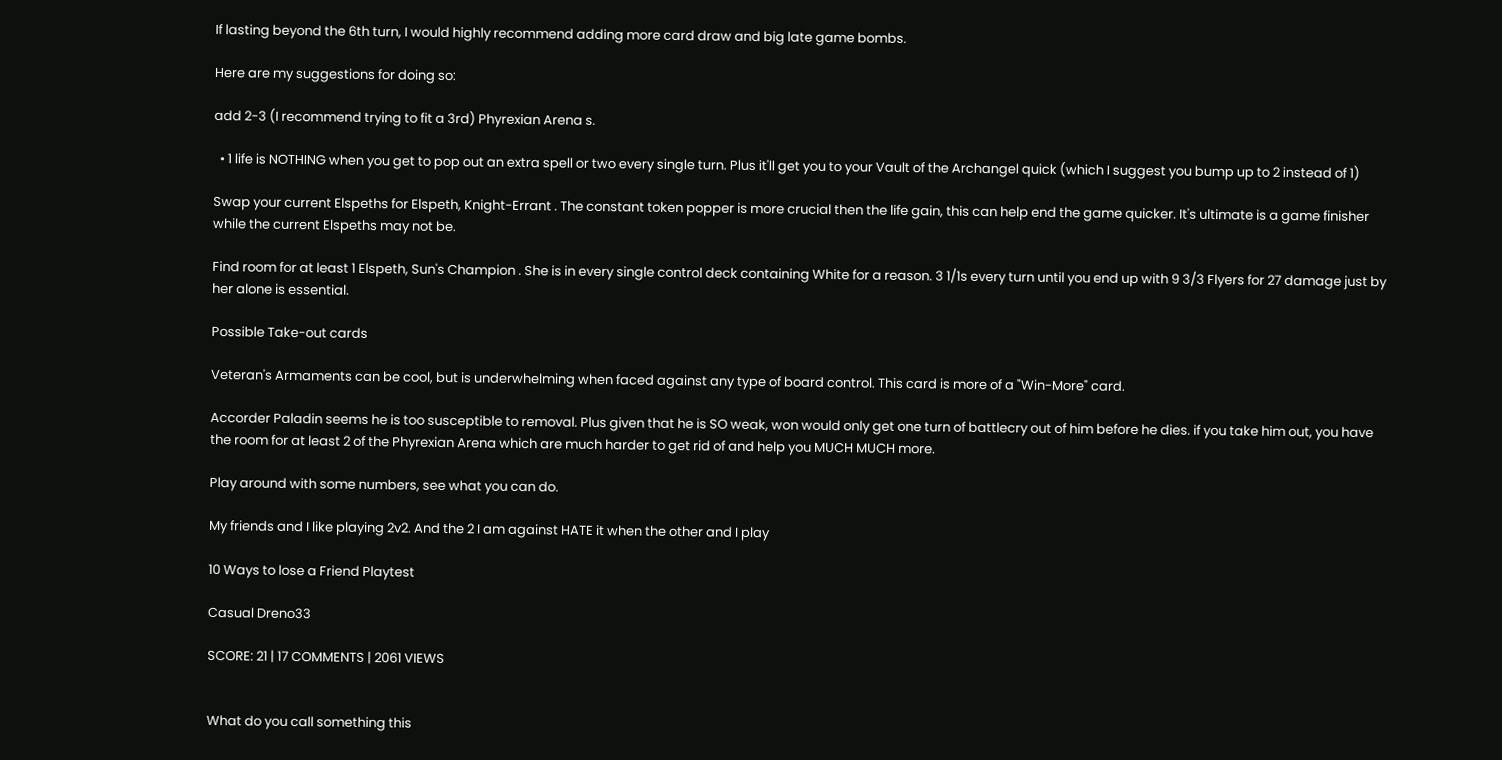If lasting beyond the 6th turn, I would highly recommend adding more card draw and big late game bombs.

Here are my suggestions for doing so:

add 2-3 (I recommend trying to fit a 3rd) Phyrexian Arena s.

  • 1 life is NOTHING when you get to pop out an extra spell or two every single turn. Plus it'll get you to your Vault of the Archangel quick (which I suggest you bump up to 2 instead of 1)

Swap your current Elspeths for Elspeth, Knight-Errant . The constant token popper is more crucial then the life gain, this can help end the game quicker. It's ultimate is a game finisher while the current Elspeths may not be.

Find room for at least 1 Elspeth, Sun's Champion . She is in every single control deck containing White for a reason. 3 1/1s every turn until you end up with 9 3/3 Flyers for 27 damage just by her alone is essential.

Possible Take-out cards

Veteran's Armaments can be cool, but is underwhelming when faced against any type of board control. This card is more of a "Win-More" card.

Accorder Paladin seems he is too susceptible to removal. Plus given that he is SO weak, won would only get one turn of battlecry out of him before he dies. if you take him out, you have the room for at least 2 of the Phyrexian Arena which are much harder to get rid of and help you MUCH MUCH more.

Play around with some numbers, see what you can do.

My friends and I like playing 2v2. And the 2 I am against HATE it when the other and I play

10 Ways to lose a Friend Playtest

Casual Dreno33

SCORE: 21 | 17 COMMENTS | 2061 VIEWS


What do you call something this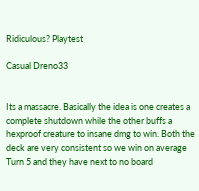Ridiculous? Playtest

Casual Dreno33


Its a massacre. Basically the idea is one creates a complete shutdown while the other buffs a hexproof creature to insane dmg to win. Both the deck are very consistent so we win on average Turn 5 and they have next to no board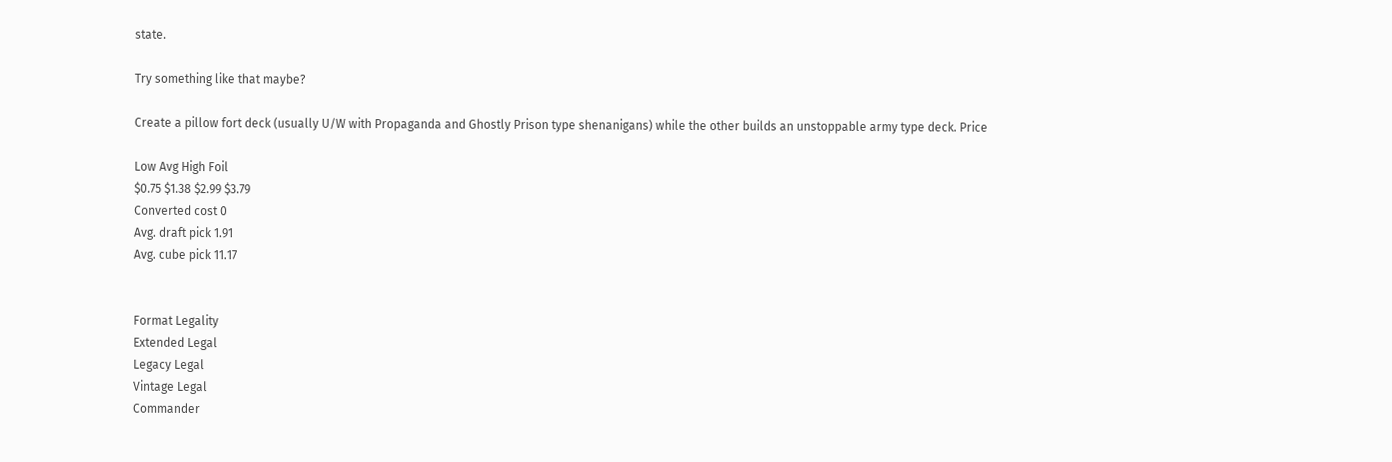state.

Try something like that maybe?

Create a pillow fort deck (usually U/W with Propaganda and Ghostly Prison type shenanigans) while the other builds an unstoppable army type deck. Price

Low Avg High Foil
$0.75 $1.38 $2.99 $3.79
Converted cost 0
Avg. draft pick 1.91
Avg. cube pick 11.17


Format Legality
Extended Legal
Legacy Legal
Vintage Legal
Commander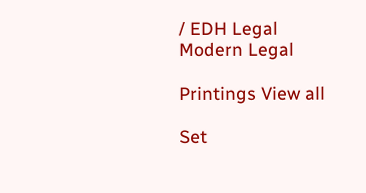/ EDH Legal
Modern Legal

Printings View all

Set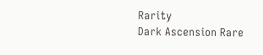Rarity
Dark Ascension Rare